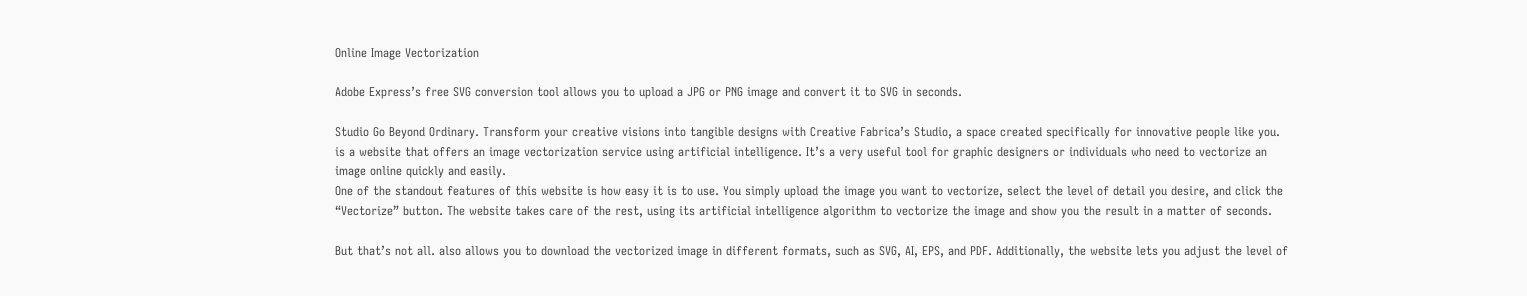Online Image Vectorization

Adobe Express’s free SVG conversion tool allows you to upload a JPG or PNG image and convert it to SVG in seconds.

Studio Go Beyond Ordinary. Transform your creative visions into tangible designs with Creative Fabrica’s Studio, a space created specifically for innovative people like you. is a website that offers an image vectorization service using artificial intelligence. It’s a very useful tool for graphic designers or individuals who need to vectorize an image online quickly and easily.
One of the standout features of this website is how easy it is to use. You simply upload the image you want to vectorize, select the level of detail you desire, and click the “Vectorize” button. The website takes care of the rest, using its artificial intelligence algorithm to vectorize the image and show you the result in a matter of seconds.

But that’s not all. also allows you to download the vectorized image in different formats, such as SVG, AI, EPS, and PDF. Additionally, the website lets you adjust the level of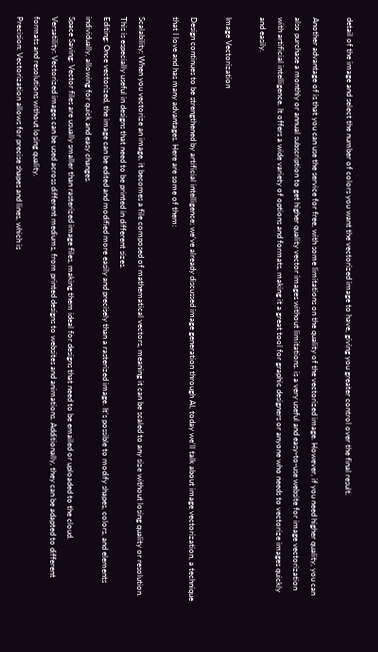detail of the image and select the number of colors you want the vectorized image to have, giving you greater control over the final result.

Another advantage of is that you can use the service for free, with some limitations on the quality of the vectorized image. However, if you need higher quality, you can also purchase a monthly or annual subscription to get higher quality vector images without limitations. is a very useful and easy-to-use website for image vectorization with artificial intelligence. It offers a wide variety of options and formats, making it a great tool for graphic designers or anyone who needs to vectorize images quickly and easily.

Image Vectorization

Design continues to be strengthened by artificial intelligence; we’ve already discussed image generation through AI, today we’ll talk about image vectorization, a technique that I love and has many advantages. Here are some of them:

Scalability: When you vectorize an image, it becomes a file composed of mathematical vectors, meaning it can be scaled to any size without losing quality or resolution. This is especially useful in designs that need to be printed in different sizes.
Editing: Once vectorized, the image can be edited and modified more easily and precisely than a rasterized image. It’s possible to modify shapes, colors, and elements individually, allowing for quick and easy changes.
Space Saving: Vector files are usually smaller than rasterized image files, making them ideal for designs that need to be emailed or uploaded to the cloud.
Versatility: Vectorized images can be used across different mediums, from printed designs to websites and animations. Additionally, they can be adapted to different formats and resolutions without losing quality.
Precision: Vectorization allows for precise shapes and lines, which is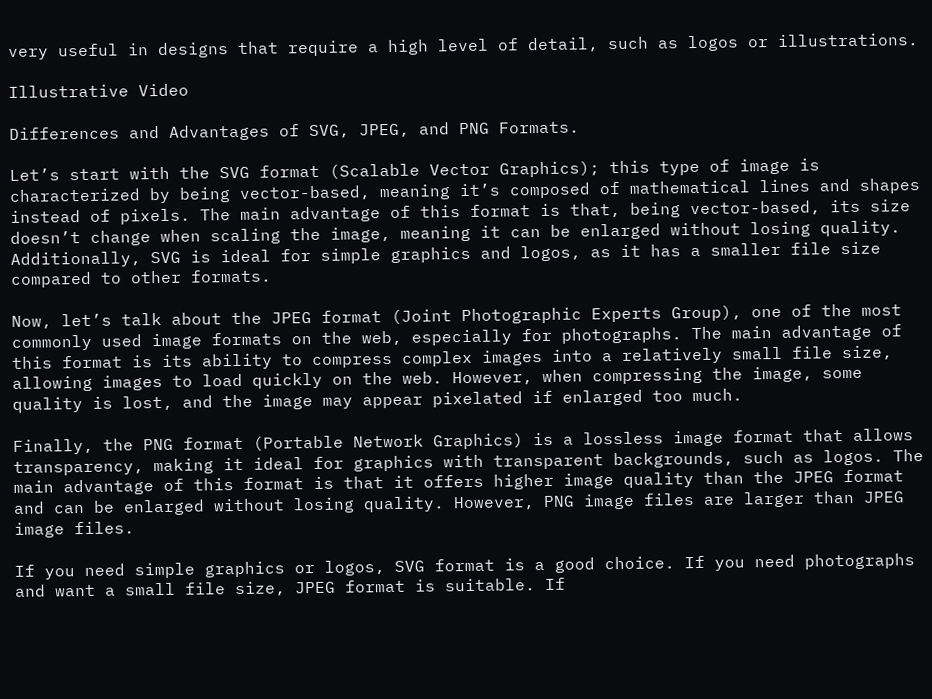very useful in designs that require a high level of detail, such as logos or illustrations.

Illustrative Video

Differences and Advantages of SVG, JPEG, and PNG Formats.

Let’s start with the SVG format (Scalable Vector Graphics); this type of image is characterized by being vector-based, meaning it’s composed of mathematical lines and shapes instead of pixels. The main advantage of this format is that, being vector-based, its size doesn’t change when scaling the image, meaning it can be enlarged without losing quality. Additionally, SVG is ideal for simple graphics and logos, as it has a smaller file size compared to other formats.

Now, let’s talk about the JPEG format (Joint Photographic Experts Group), one of the most commonly used image formats on the web, especially for photographs. The main advantage of this format is its ability to compress complex images into a relatively small file size, allowing images to load quickly on the web. However, when compressing the image, some quality is lost, and the image may appear pixelated if enlarged too much.

Finally, the PNG format (Portable Network Graphics) is a lossless image format that allows transparency, making it ideal for graphics with transparent backgrounds, such as logos. The main advantage of this format is that it offers higher image quality than the JPEG format and can be enlarged without losing quality. However, PNG image files are larger than JPEG image files.

If you need simple graphics or logos, SVG format is a good choice. If you need photographs and want a small file size, JPEG format is suitable. If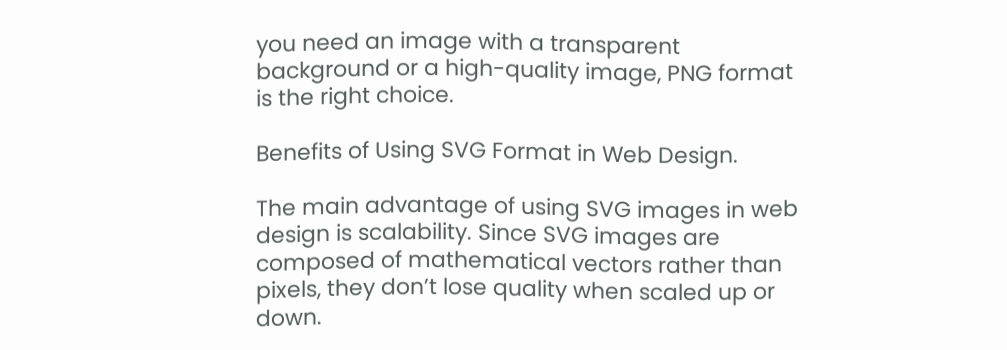you need an image with a transparent background or a high-quality image, PNG format is the right choice.

Benefits of Using SVG Format in Web Design.

The main advantage of using SVG images in web design is scalability. Since SVG images are composed of mathematical vectors rather than pixels, they don’t lose quality when scaled up or down.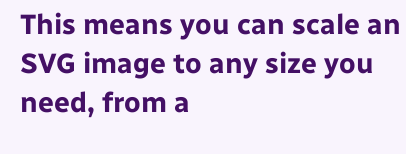This means you can scale an SVG image to any size you need, from a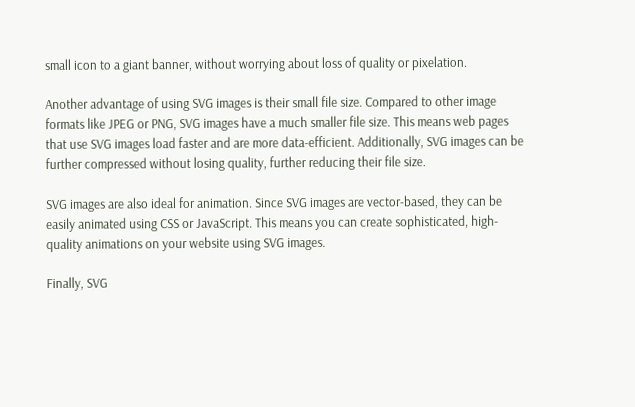small icon to a giant banner, without worrying about loss of quality or pixelation.

Another advantage of using SVG images is their small file size. Compared to other image formats like JPEG or PNG, SVG images have a much smaller file size. This means web pages that use SVG images load faster and are more data-efficient. Additionally, SVG images can be further compressed without losing quality, further reducing their file size.

SVG images are also ideal for animation. Since SVG images are vector-based, they can be easily animated using CSS or JavaScript. This means you can create sophisticated, high-quality animations on your website using SVG images.

Finally, SVG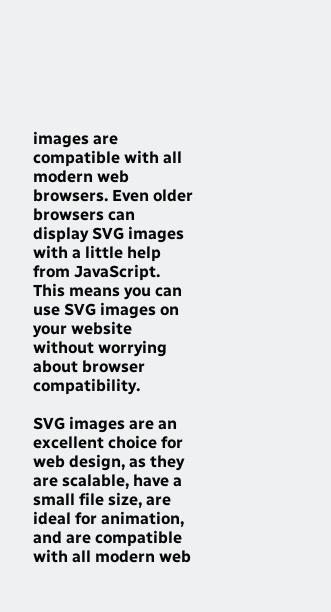images are compatible with all modern web browsers. Even older browsers can display SVG images with a little help from JavaScript. This means you can use SVG images on your website without worrying about browser compatibility.

SVG images are an excellent choice for web design, as they are scalable, have a small file size, are ideal for animation, and are compatible with all modern web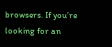browsers. If you’re looking for an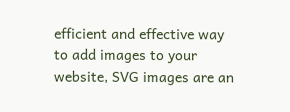efficient and effective way to add images to your website, SVG images are an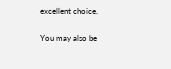excellent choice.

You may also be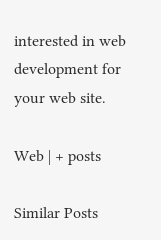interested in web development for your web site.

Web | + posts

Similar Posts